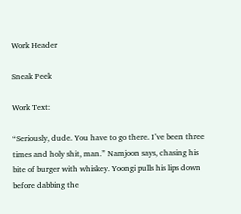Work Header

Sneak Peek

Work Text:

“Seriously, dude. You have to go there. I’ve been three times and holy shit, man.” Namjoon says, chasing his bite of burger with whiskey. Yoongi pulls his lips down before dabbing the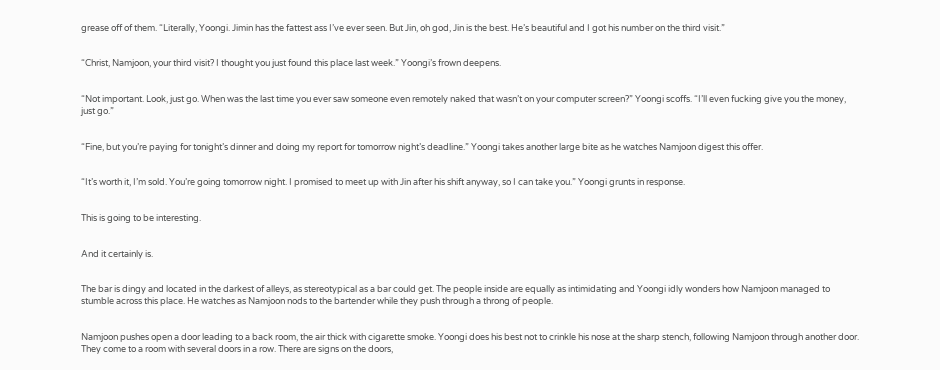grease off of them. “Literally, Yoongi. Jimin has the fattest ass I’ve ever seen. But Jin, oh god, Jin is the best. He’s beautiful and I got his number on the third visit.”


“Christ, Namjoon, your third visit? I thought you just found this place last week.” Yoongi’s frown deepens.


“Not important. Look, just go. When was the last time you ever saw someone even remotely naked that wasn’t on your computer screen?” Yoongi scoffs. “I’ll even fucking give you the money, just go.”


“Fine, but you’re paying for tonight’s dinner and doing my report for tomorrow night’s deadline.” Yoongi takes another large bite as he watches Namjoon digest this offer.


“It’s worth it, I’m sold. You’re going tomorrow night. I promised to meet up with Jin after his shift anyway, so I can take you.” Yoongi grunts in response.


This is going to be interesting.


And it certainly is.


The bar is dingy and located in the darkest of alleys, as stereotypical as a bar could get. The people inside are equally as intimidating and Yoongi idly wonders how Namjoon managed to stumble across this place. He watches as Namjoon nods to the bartender while they push through a throng of people.


Namjoon pushes open a door leading to a back room, the air thick with cigarette smoke. Yoongi does his best not to crinkle his nose at the sharp stench, following Namjoon through another door. They come to a room with several doors in a row. There are signs on the doors,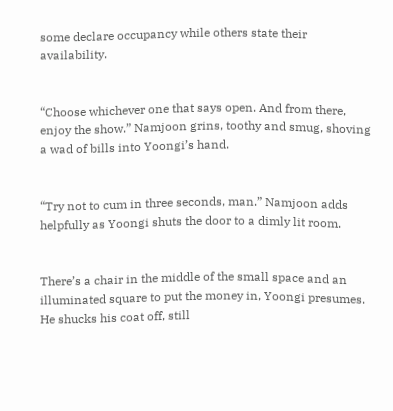some declare occupancy while others state their availability.


“Choose whichever one that says open. And from there, enjoy the show.” Namjoon grins, toothy and smug, shoving a wad of bills into Yoongi’s hand.


“Try not to cum in three seconds, man.” Namjoon adds helpfully as Yoongi shuts the door to a dimly lit room.


There’s a chair in the middle of the small space and an illuminated square to put the money in, Yoongi presumes. He shucks his coat off, still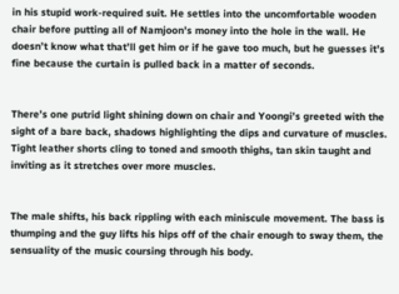in his stupid work-required suit. He settles into the uncomfortable wooden chair before putting all of Namjoon’s money into the hole in the wall. He doesn’t know what that’ll get him or if he gave too much, but he guesses it’s fine because the curtain is pulled back in a matter of seconds.


There’s one putrid light shining down on chair and Yoongi’s greeted with the sight of a bare back, shadows highlighting the dips and curvature of muscles. Tight leather shorts cling to toned and smooth thighs, tan skin taught and inviting as it stretches over more muscles.


The male shifts, his back rippling with each miniscule movement. The bass is thumping and the guy lifts his hips off of the chair enough to sway them, the sensuality of the music coursing through his body.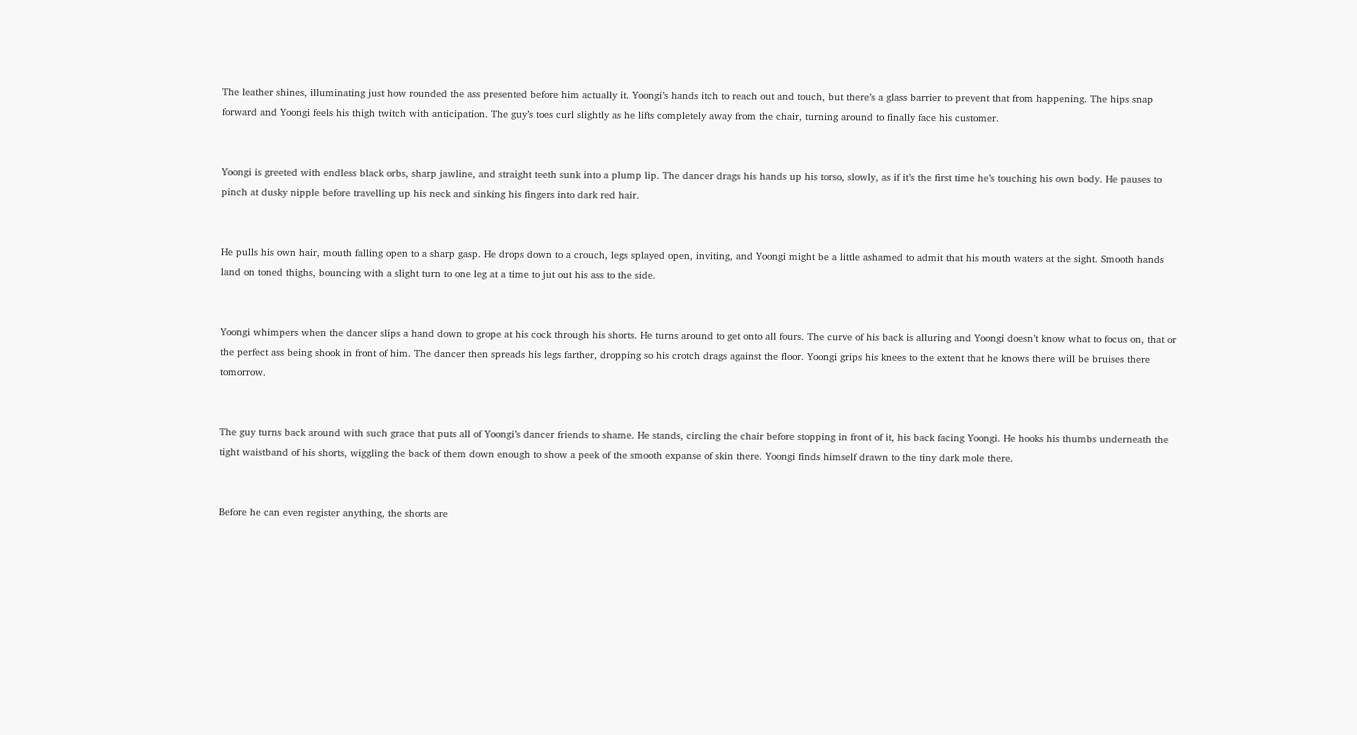The leather shines, illuminating just how rounded the ass presented before him actually it. Yoongi’s hands itch to reach out and touch, but there’s a glass barrier to prevent that from happening. The hips snap forward and Yoongi feels his thigh twitch with anticipation. The guy’s toes curl slightly as he lifts completely away from the chair, turning around to finally face his customer.


Yoongi is greeted with endless black orbs, sharp jawline, and straight teeth sunk into a plump lip. The dancer drags his hands up his torso, slowly, as if it’s the first time he’s touching his own body. He pauses to pinch at dusky nipple before travelling up his neck and sinking his fingers into dark red hair.


He pulls his own hair, mouth falling open to a sharp gasp. He drops down to a crouch, legs splayed open, inviting, and Yoongi might be a little ashamed to admit that his mouth waters at the sight. Smooth hands land on toned thighs, bouncing with a slight turn to one leg at a time to jut out his ass to the side.


Yoongi whimpers when the dancer slips a hand down to grope at his cock through his shorts. He turns around to get onto all fours. The curve of his back is alluring and Yoongi doesn’t know what to focus on, that or the perfect ass being shook in front of him. The dancer then spreads his legs farther, dropping so his crotch drags against the floor. Yoongi grips his knees to the extent that he knows there will be bruises there tomorrow.


The guy turns back around with such grace that puts all of Yoongi’s dancer friends to shame. He stands, circling the chair before stopping in front of it, his back facing Yoongi. He hooks his thumbs underneath the tight waistband of his shorts, wiggling the back of them down enough to show a peek of the smooth expanse of skin there. Yoongi finds himself drawn to the tiny dark mole there.


Before he can even register anything, the shorts are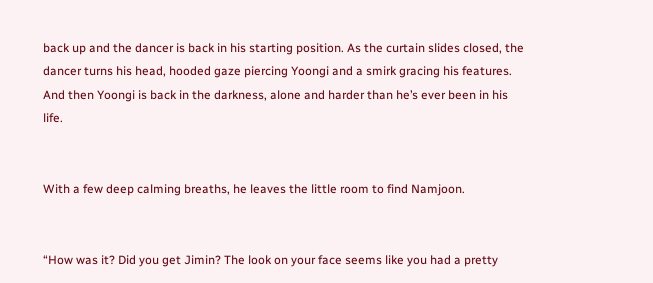back up and the dancer is back in his starting position. As the curtain slides closed, the dancer turns his head, hooded gaze piercing Yoongi and a smirk gracing his features. And then Yoongi is back in the darkness, alone and harder than he’s ever been in his life.


With a few deep calming breaths, he leaves the little room to find Namjoon.


“How was it? Did you get Jimin? The look on your face seems like you had a pretty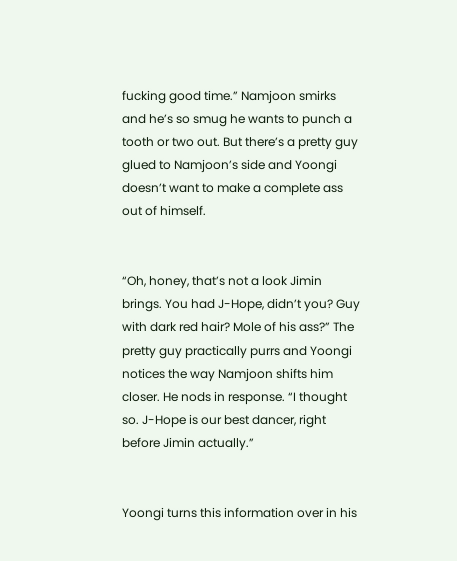fucking good time.” Namjoon smirks and he’s so smug he wants to punch a tooth or two out. But there’s a pretty guy glued to Namjoon’s side and Yoongi doesn’t want to make a complete ass out of himself.


“Oh, honey, that’s not a look Jimin brings. You had J-Hope, didn’t you? Guy with dark red hair? Mole of his ass?” The pretty guy practically purrs and Yoongi notices the way Namjoon shifts him closer. He nods in response. “I thought so. J-Hope is our best dancer, right before Jimin actually.”


Yoongi turns this information over in his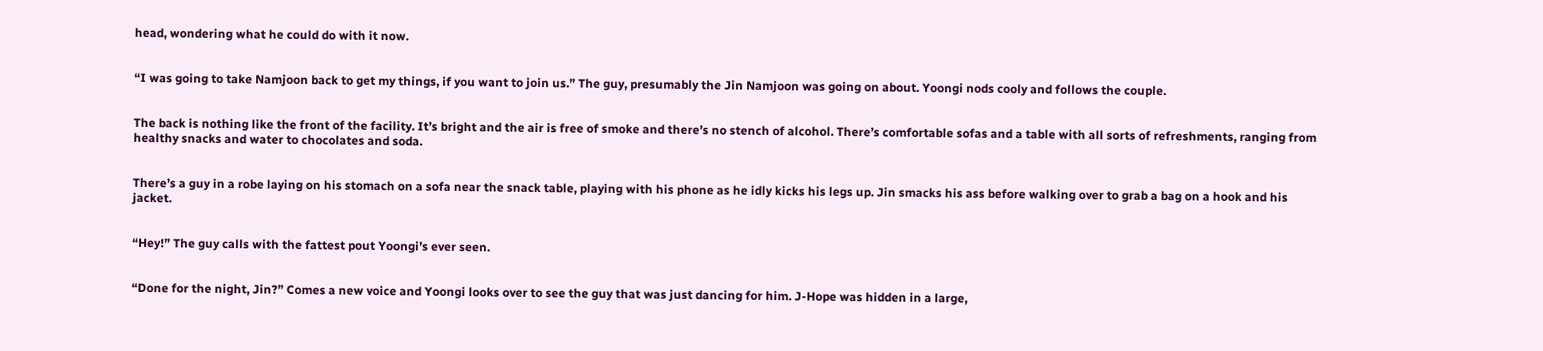head, wondering what he could do with it now.


“I was going to take Namjoon back to get my things, if you want to join us.” The guy, presumably the Jin Namjoon was going on about. Yoongi nods cooly and follows the couple.


The back is nothing like the front of the facility. It’s bright and the air is free of smoke and there’s no stench of alcohol. There’s comfortable sofas and a table with all sorts of refreshments, ranging from healthy snacks and water to chocolates and soda.


There’s a guy in a robe laying on his stomach on a sofa near the snack table, playing with his phone as he idly kicks his legs up. Jin smacks his ass before walking over to grab a bag on a hook and his jacket.


“Hey!” The guy calls with the fattest pout Yoongi’s ever seen.


“Done for the night, Jin?” Comes a new voice and Yoongi looks over to see the guy that was just dancing for him. J-Hope was hidden in a large,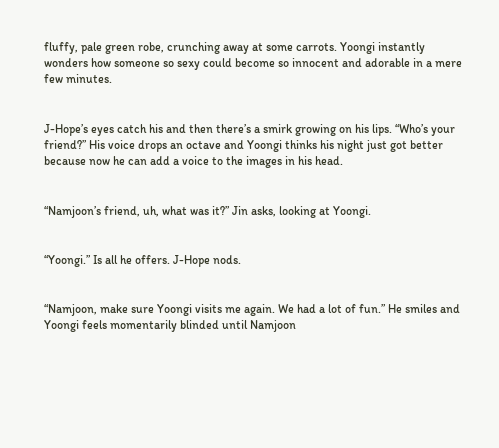fluffy, pale green robe, crunching away at some carrots. Yoongi instantly wonders how someone so sexy could become so innocent and adorable in a mere few minutes.


J-Hope’s eyes catch his and then there’s a smirk growing on his lips. “Who’s your friend?” His voice drops an octave and Yoongi thinks his night just got better because now he can add a voice to the images in his head.


“Namjoon’s friend, uh, what was it?” Jin asks, looking at Yoongi.


“Yoongi.” Is all he offers. J-Hope nods.


“Namjoon, make sure Yoongi visits me again. We had a lot of fun.” He smiles and Yoongi feels momentarily blinded until Namjoon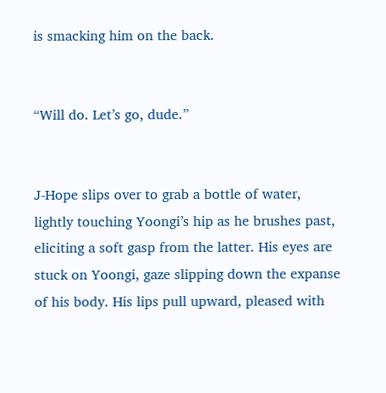is smacking him on the back.


“Will do. Let’s go, dude.”


J-Hope slips over to grab a bottle of water, lightly touching Yoongi’s hip as he brushes past, eliciting a soft gasp from the latter. His eyes are stuck on Yoongi, gaze slipping down the expanse of his body. His lips pull upward, pleased with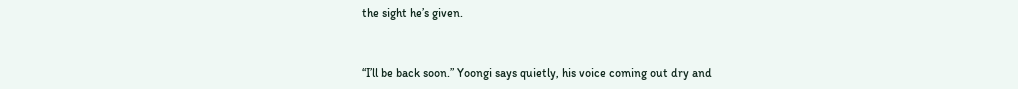the sight he’s given.


“I’ll be back soon.” Yoongi says quietly, his voice coming out dry and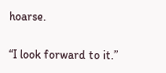hoarse.

“I look forward to it.”